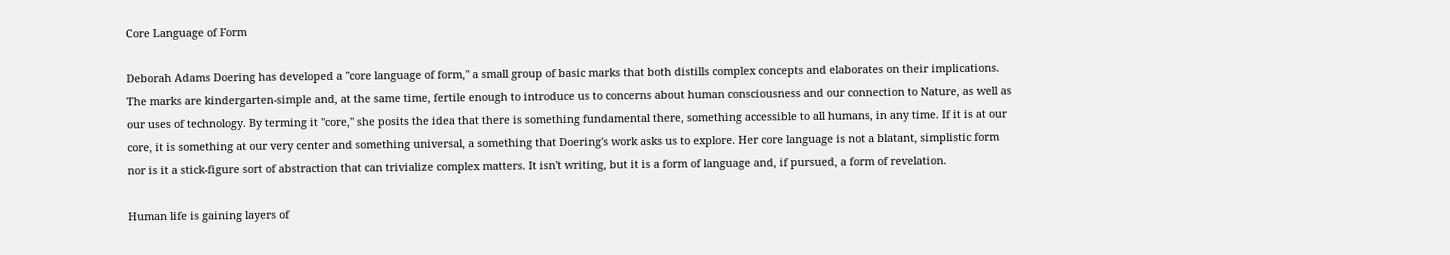Core Language of Form

Deborah Adams Doering has developed a "core language of form," a small group of basic marks that both distills complex concepts and elaborates on their implications. The marks are kindergarten-simple and, at the same time, fertile enough to introduce us to concerns about human consciousness and our connection to Nature, as well as our uses of technology. By terming it "core," she posits the idea that there is something fundamental there, something accessible to all humans, in any time. If it is at our core, it is something at our very center and something universal, a something that Doering's work asks us to explore. Her core language is not a blatant, simplistic form nor is it a stick-figure sort of abstraction that can trivialize complex matters. It isn't writing, but it is a form of language and, if pursued, a form of revelation.

Human life is gaining layers of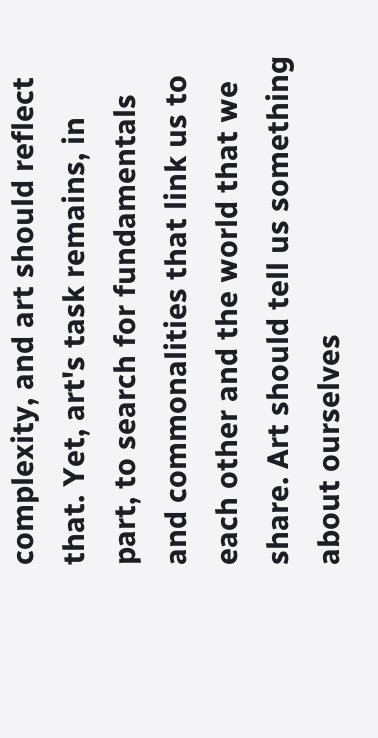complexity, and art should reflect that. Yet, art's task remains, in part, to search for fundamentals and commonalities that link us to each other and the world that we share. Art should tell us something about ourselves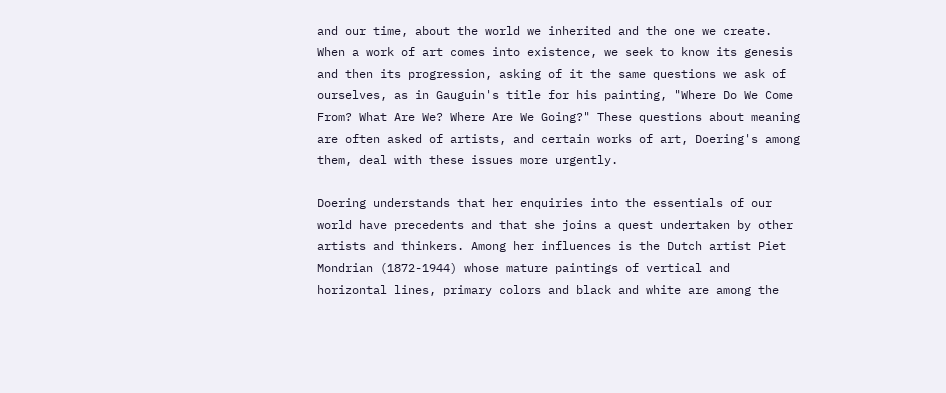and our time, about the world we inherited and the one we create. When a work of art comes into existence, we seek to know its genesis and then its progression, asking of it the same questions we ask of ourselves, as in Gauguin's title for his painting, "Where Do We Come From? What Are We? Where Are We Going?" These questions about meaning are often asked of artists, and certain works of art, Doering's among them, deal with these issues more urgently.

Doering understands that her enquiries into the essentials of our world have precedents and that she joins a quest undertaken by other artists and thinkers. Among her influences is the Dutch artist Piet Mondrian (1872-1944) whose mature paintings of vertical and horizontal lines, primary colors and black and white are among the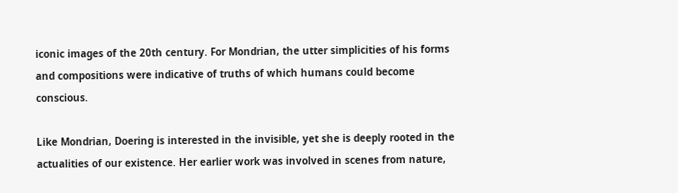iconic images of the 20th century. For Mondrian, the utter simplicities of his forms and compositions were indicative of truths of which humans could become conscious.

Like Mondrian, Doering is interested in the invisible, yet she is deeply rooted in the actualities of our existence. Her earlier work was involved in scenes from nature,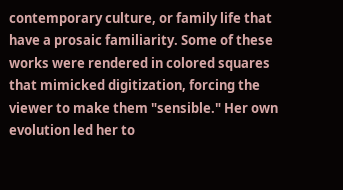contemporary culture, or family life that have a prosaic familiarity. Some of these works were rendered in colored squares that mimicked digitization, forcing the viewer to make them "sensible." Her own evolution led her to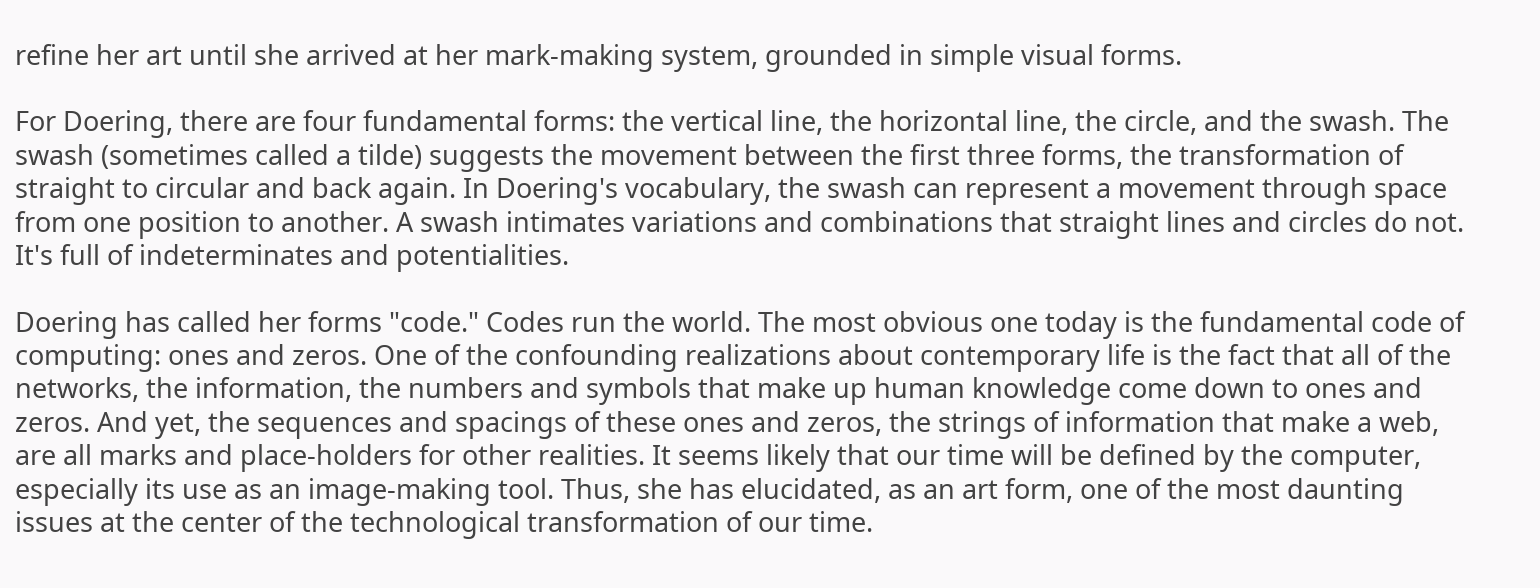refine her art until she arrived at her mark-making system, grounded in simple visual forms.

For Doering, there are four fundamental forms: the vertical line, the horizontal line, the circle, and the swash. The swash (sometimes called a tilde) suggests the movement between the first three forms, the transformation of straight to circular and back again. In Doering's vocabulary, the swash can represent a movement through space from one position to another. A swash intimates variations and combinations that straight lines and circles do not. It's full of indeterminates and potentialities.

Doering has called her forms "code." Codes run the world. The most obvious one today is the fundamental code of computing: ones and zeros. One of the confounding realizations about contemporary life is the fact that all of the networks, the information, the numbers and symbols that make up human knowledge come down to ones and zeros. And yet, the sequences and spacings of these ones and zeros, the strings of information that make a web, are all marks and place-holders for other realities. It seems likely that our time will be defined by the computer, especially its use as an image-making tool. Thus, she has elucidated, as an art form, one of the most daunting issues at the center of the technological transformation of our time.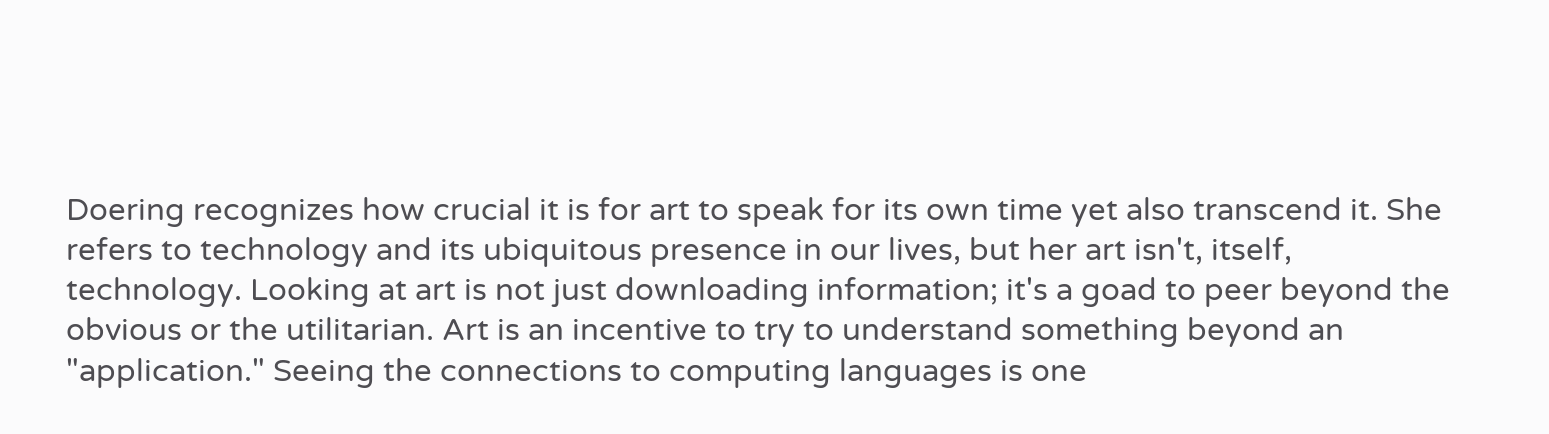Doering recognizes how crucial it is for art to speak for its own time yet also transcend it. She refers to technology and its ubiquitous presence in our lives, but her art isn't, itself, technology. Looking at art is not just downloading information; it's a goad to peer beyond the obvious or the utilitarian. Art is an incentive to try to understand something beyond an "application." Seeing the connections to computing languages is one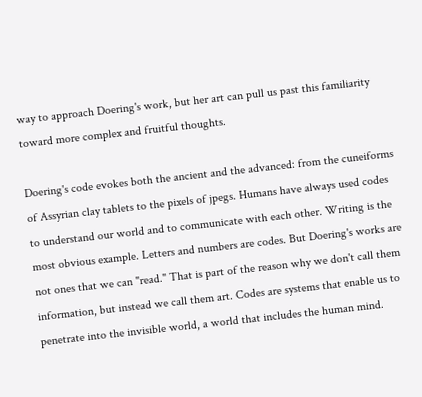way to approach Doering's work, but her art can pull us past this familiarity toward more complex and fruitful thoughts.

Doering's code evokes both the ancient and the advanced: from the cuneiforms of Assyrian clay tablets to the pixels of jpegs. Humans have always used codes to understand our world and to communicate with each other. Writing is the most obvious example. Letters and numbers are codes. But Doering's works are not ones that we can "read." That is part of the reason why we don't call them information, but instead we call them art. Codes are systems that enable us to penetrate into the invisible world, a world that includes the human mind.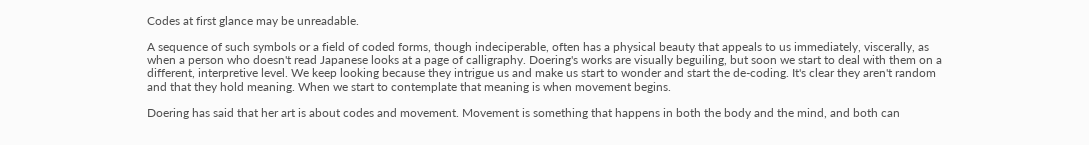Codes at first glance may be unreadable.

A sequence of such symbols or a field of coded forms, though indeciperable, often has a physical beauty that appeals to us immediately, viscerally, as when a person who doesn't read Japanese looks at a page of calligraphy. Doering's works are visually beguiling, but soon we start to deal with them on a different, interpretive level. We keep looking because they intrigue us and make us start to wonder and start the de-coding. It's clear they aren't random and that they hold meaning. When we start to contemplate that meaning is when movement begins.

Doering has said that her art is about codes and movement. Movement is something that happens in both the body and the mind, and both can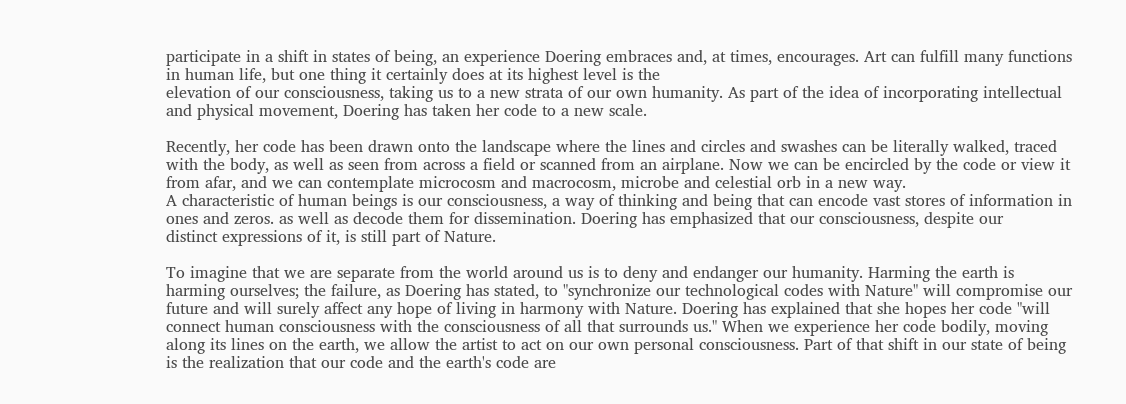participate in a shift in states of being, an experience Doering embraces and, at times, encourages. Art can fulfill many functions in human life, but one thing it certainly does at its highest level is the
elevation of our consciousness, taking us to a new strata of our own humanity. As part of the idea of incorporating intellectual and physical movement, Doering has taken her code to a new scale.

Recently, her code has been drawn onto the landscape where the lines and circles and swashes can be literally walked, traced with the body, as well as seen from across a field or scanned from an airplane. Now we can be encircled by the code or view it from afar, and we can contemplate microcosm and macrocosm, microbe and celestial orb in a new way.
A characteristic of human beings is our consciousness, a way of thinking and being that can encode vast stores of information in ones and zeros. as well as decode them for dissemination. Doering has emphasized that our consciousness, despite our
distinct expressions of it, is still part of Nature.

To imagine that we are separate from the world around us is to deny and endanger our humanity. Harming the earth is harming ourselves; the failure, as Doering has stated, to "synchronize our technological codes with Nature" will compromise our future and will surely affect any hope of living in harmony with Nature. Doering has explained that she hopes her code "will connect human consciousness with the consciousness of all that surrounds us." When we experience her code bodily, moving along its lines on the earth, we allow the artist to act on our own personal consciousness. Part of that shift in our state of being is the realization that our code and the earth's code are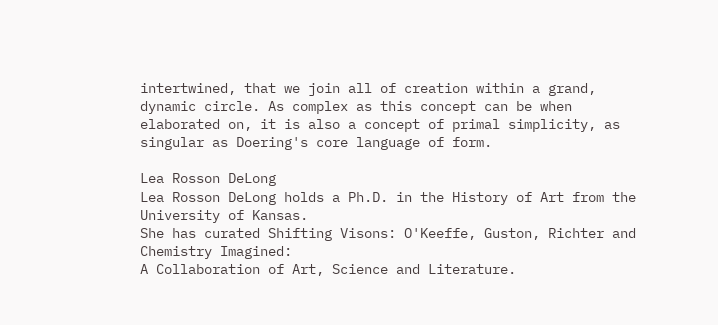intertwined, that we join all of creation within a grand, dynamic circle. As complex as this concept can be when elaborated on, it is also a concept of primal simplicity, as singular as Doering's core language of form.

Lea Rosson DeLong
Lea Rosson DeLong holds a Ph.D. in the History of Art from the University of Kansas.
She has curated Shifting Visons: O'Keeffe, Guston, Richter and Chemistry Imagined:
A Collaboration of Art, Science and Literature.